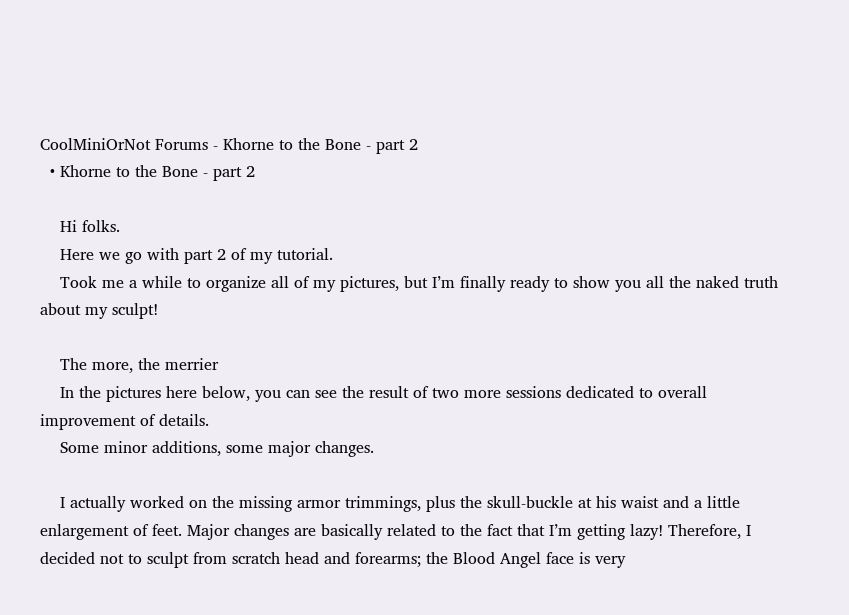CoolMiniOrNot Forums - Khorne to the Bone - part 2
  • Khorne to the Bone - part 2

    Hi folks.
    Here we go with part 2 of my tutorial.
    Took me a while to organize all of my pictures, but I’m finally ready to show you all the naked truth about my sculpt!

    The more, the merrier
    In the pictures here below, you can see the result of two more sessions dedicated to overall improvement of details.
    Some minor additions, some major changes.

    I actually worked on the missing armor trimmings, plus the skull-buckle at his waist and a little enlargement of feet. Major changes are basically related to the fact that I’m getting lazy! Therefore, I decided not to sculpt from scratch head and forearms; the Blood Angel face is very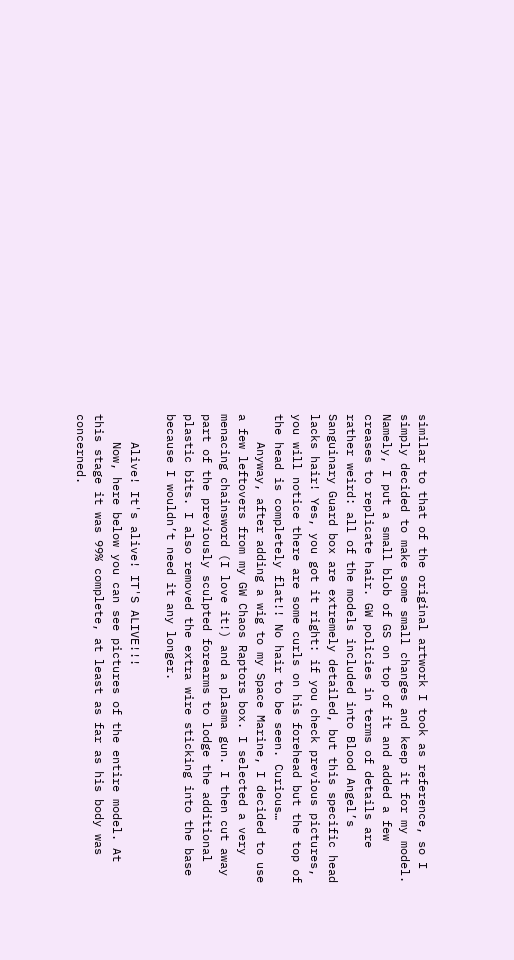similar to that of the original artwork I took as reference, so I simply decided to make some small changes and keep it for my model. Namely, I put a small blob of GS on top of it and added a few creases to replicate hair. GW policies in terms of details are rather weird: all of the models included into Blood Angel’s Sanguinary Guard box are extremely detailed, but this specific head lacks hair! Yes, you got it right: if you check previous pictures, you will notice there are some curls on his forehead but the top of the head is completely flat!! No hair to be seen. Curious…
    Anyway, after adding a wig to my Space Marine, I decided to use a few leftovers from my GW Chaos Raptors box. I selected a very menacing chainsword (I love it!) and a plasma gun. I then cut away part of the previously sculpted forearms to lodge the additional plastic bits. I also removed the extra wire sticking into the base because I wouldn’t need it any longer.

    Alive! It's alive! IT'S ALIVE!!!
    Now, here below you can see pictures of the entire model. At this stage it was 99% complete, at least as far as his body was concerned.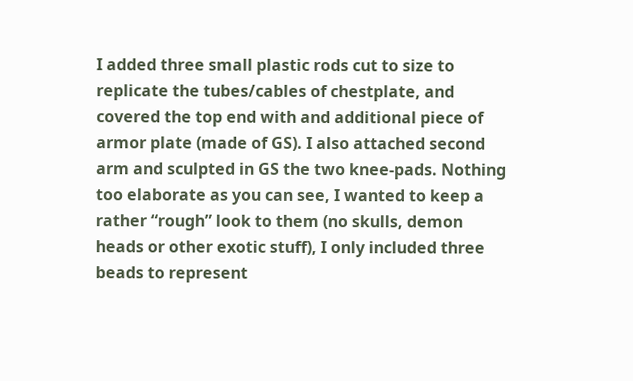I added three small plastic rods cut to size to replicate the tubes/cables of chestplate, and covered the top end with and additional piece of armor plate (made of GS). I also attached second arm and sculpted in GS the two knee-pads. Nothing too elaborate as you can see, I wanted to keep a rather “rough” look to them (no skulls, demon heads or other exotic stuff), I only included three beads to represent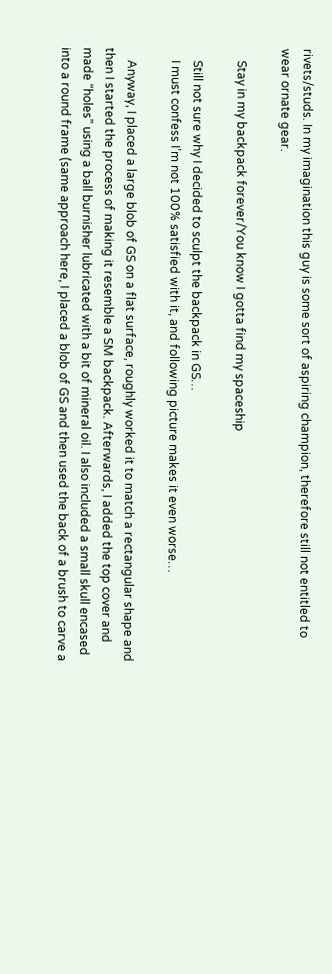rivets/studs. In my imagination this guy is some sort of aspiring champion, therefore still not entitled to wear ornate gear.

    Stay in my backpack forever/You know I gotta find my spaceship

    Still not sure why I decided to sculpt the backpack in GS…
    I must confess I’m not 100% satisfied with it, and following picture makes it even worse…

    Anyway, I placed a large blob of GS on a flat surface, roughly worked it to match a rectangular shape and then I started the process of making it resemble a SM backpack. Afterwards, I added the top cover and made “holes” using a ball burnisher lubricated with a bit of mineral oil. I also included a small skull encased into a round frame (same approach here, I placed a blob of GS and then used the back of a brush to carve a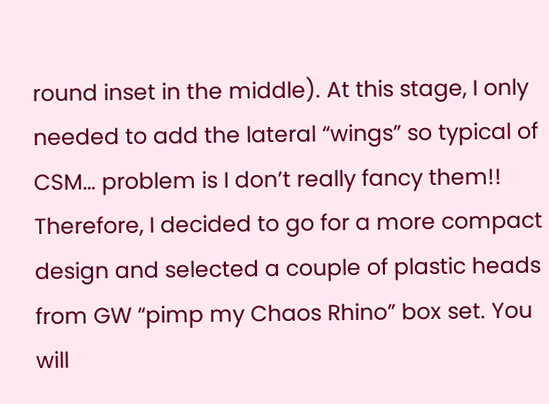round inset in the middle). At this stage, I only needed to add the lateral “wings” so typical of CSM… problem is I don’t really fancy them!! Therefore, I decided to go for a more compact design and selected a couple of plastic heads from GW “pimp my Chaos Rhino” box set. You will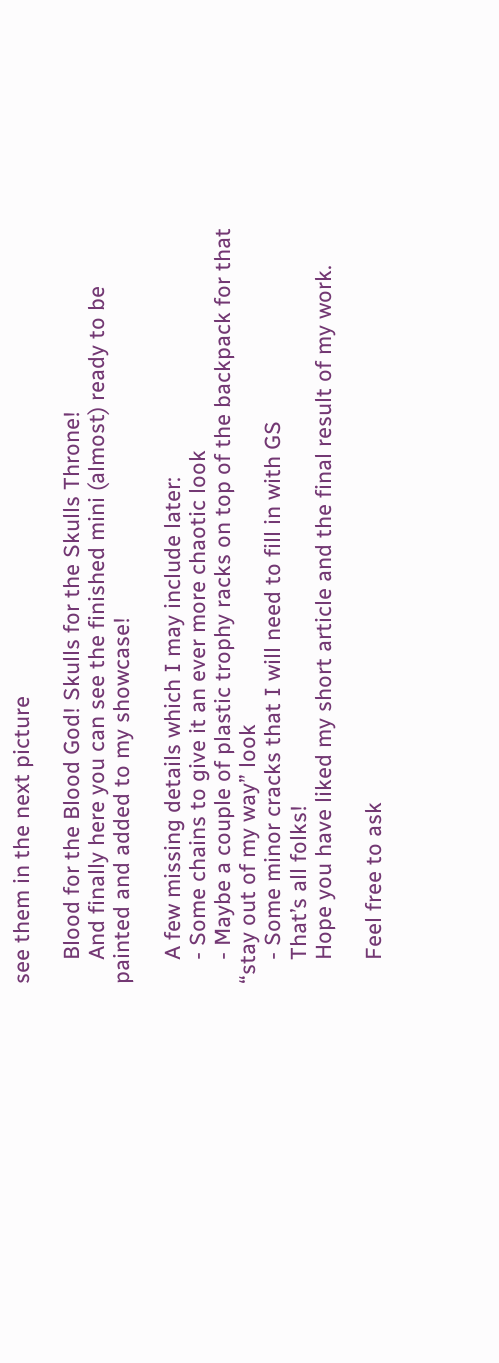see them in the next picture

    Blood for the Blood God! Skulls for the Skulls Throne!
    And finally here you can see the finished mini (almost) ready to be painted and added to my showcase!

    A few missing details which I may include later:
    - Some chains to give it an ever more chaotic look
    - Maybe a couple of plastic trophy racks on top of the backpack for that “stay out of my way” look
    - Some minor cracks that I will need to fill in with GS
    That’s all folks!
    Hope you have liked my short article and the final result of my work.

    Feel free to ask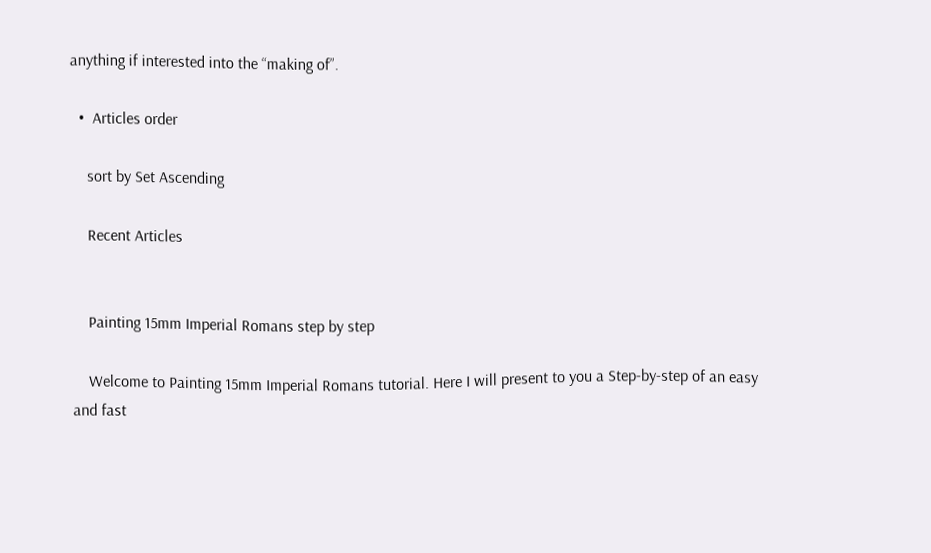anything if interested into the “making of”.

  •  Articles order

    sort by Set Ascending

    Recent Articles


    Painting 15mm Imperial Romans step by step

    Welcome to Painting 15mm Imperial Romans tutorial. Here I will present to you a Step-by-step of an easy and fast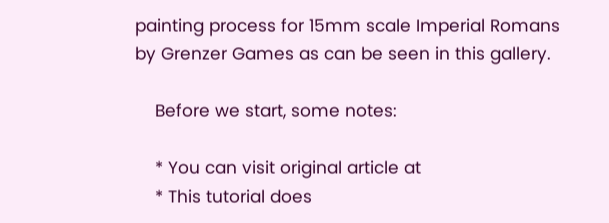painting process for 15mm scale Imperial Romans by Grenzer Games as can be seen in this gallery.

    Before we start, some notes:

    * You can visit original article at
    * This tutorial does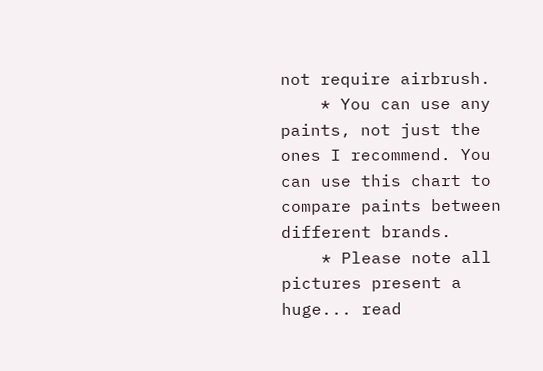not require airbrush.
    * You can use any paints, not just the ones I recommend. You can use this chart to compare paints between different brands.
    * Please note all pictures present a huge... read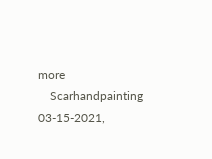more
    Scarhandpainting 03-15-2021,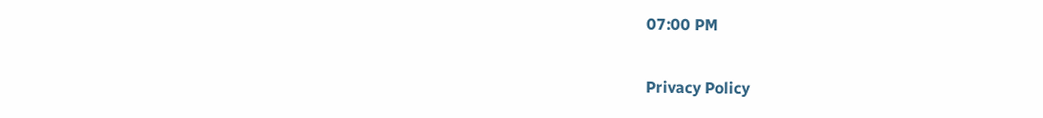07:00 PM

Privacy Policy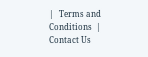|   Terms and Conditions  |   Contact Us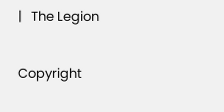|   The Legion

Copyright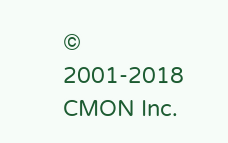© 2001-2018 CMON Inc.